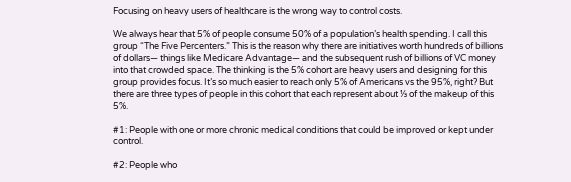Focusing on heavy users of healthcare is the wrong way to control costs.

We always hear that 5% of people consume 50% of a population’s health spending. I call this group “The Five Percenters.” This is the reason why there are initiatives worth hundreds of billions of dollars— things like Medicare Advantage— and the subsequent rush of billions of VC money into that crowded space. The thinking is the 5% cohort are heavy users and designing for this group provides focus. It’s so much easier to reach only 5% of Americans vs the 95%, right? But there are three types of people in this cohort that each represent about ⅓ of the makeup of this 5%.

#1: People with one or more chronic medical conditions that could be improved or kept under control.

#2: People who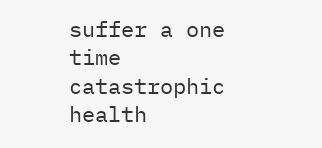suffer a one time catastrophic health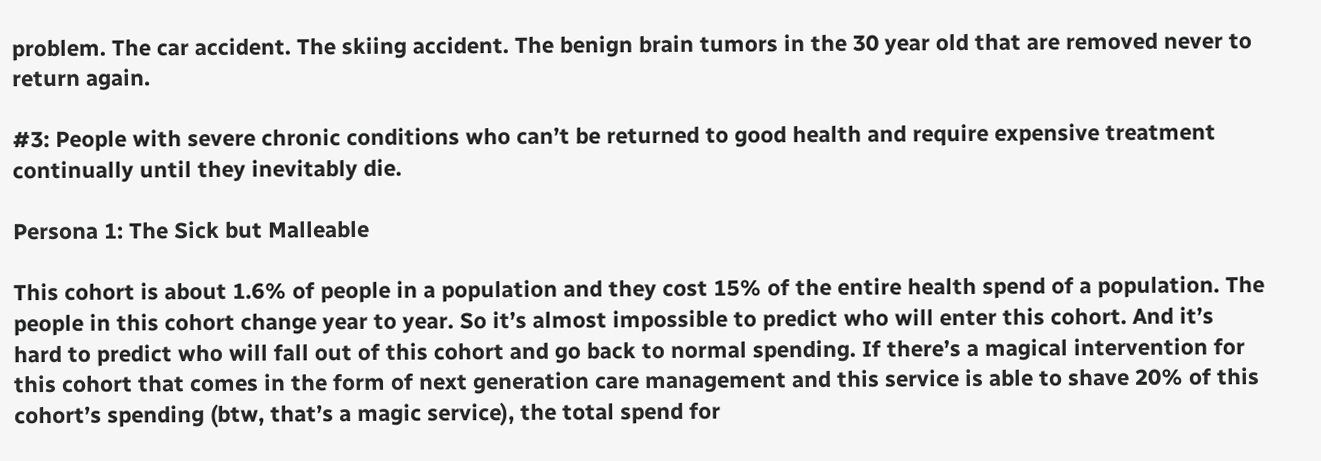problem. The car accident. The skiing accident. The benign brain tumors in the 30 year old that are removed never to return again.

#3: People with severe chronic conditions who can’t be returned to good health and require expensive treatment continually until they inevitably die.

Persona 1: The Sick but Malleable

This cohort is about 1.6% of people in a population and they cost 15% of the entire health spend of a population. The people in this cohort change year to year. So it’s almost impossible to predict who will enter this cohort. And it’s hard to predict who will fall out of this cohort and go back to normal spending. If there’s a magical intervention for this cohort that comes in the form of next generation care management and this service is able to shave 20% of this cohort’s spending (btw, that’s a magic service), the total spend for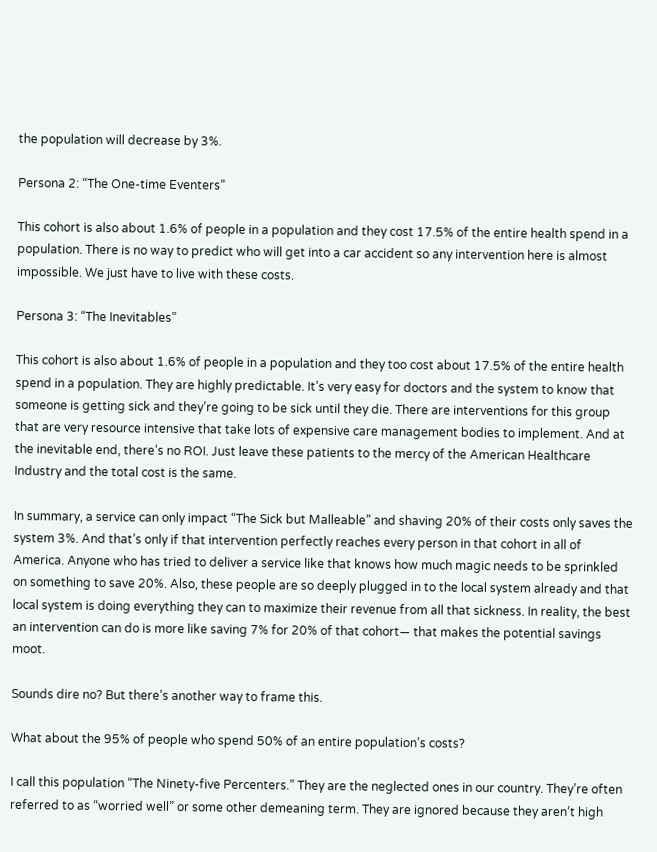the population will decrease by 3%.

Persona 2: “The One-time Eventers”

This cohort is also about 1.6% of people in a population and they cost 17.5% of the entire health spend in a population. There is no way to predict who will get into a car accident so any intervention here is almost impossible. We just have to live with these costs.

Persona 3: “The Inevitables”

This cohort is also about 1.6% of people in a population and they too cost about 17.5% of the entire health spend in a population. They are highly predictable. It’s very easy for doctors and the system to know that someone is getting sick and they’re going to be sick until they die. There are interventions for this group that are very resource intensive that take lots of expensive care management bodies to implement. And at the inevitable end, there’s no ROI. Just leave these patients to the mercy of the American Healthcare Industry and the total cost is the same.

In summary, a service can only impact “The Sick but Malleable” and shaving 20% of their costs only saves the system 3%. And that’s only if that intervention perfectly reaches every person in that cohort in all of America. Anyone who has tried to deliver a service like that knows how much magic needs to be sprinkled on something to save 20%. Also, these people are so deeply plugged in to the local system already and that local system is doing everything they can to maximize their revenue from all that sickness. In reality, the best an intervention can do is more like saving 7% for 20% of that cohort— that makes the potential savings moot.

Sounds dire no? But there’s another way to frame this.

What about the 95% of people who spend 50% of an entire population’s costs?

I call this population “The Ninety-five Percenters.” They are the neglected ones in our country. They’re often referred to as “worried well” or some other demeaning term. They are ignored because they aren’t high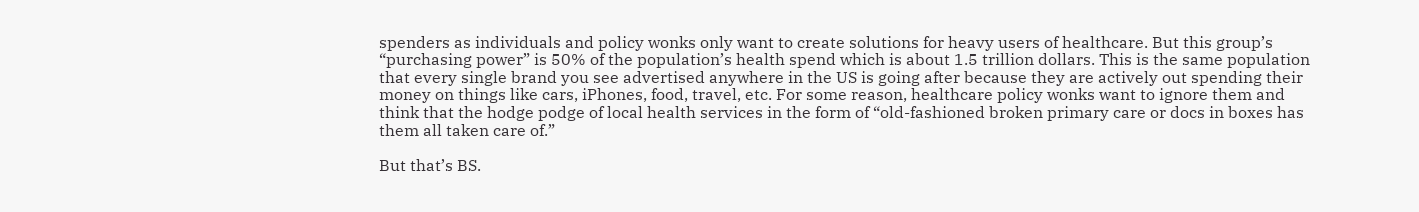spenders as individuals and policy wonks only want to create solutions for heavy users of healthcare. But this group’s “purchasing power” is 50% of the population’s health spend which is about 1.5 trillion dollars. This is the same population that every single brand you see advertised anywhere in the US is going after because they are actively out spending their money on things like cars, iPhones, food, travel, etc. For some reason, healthcare policy wonks want to ignore them and think that the hodge podge of local health services in the form of “old-fashioned broken primary care or docs in boxes has them all taken care of.”

But that’s BS.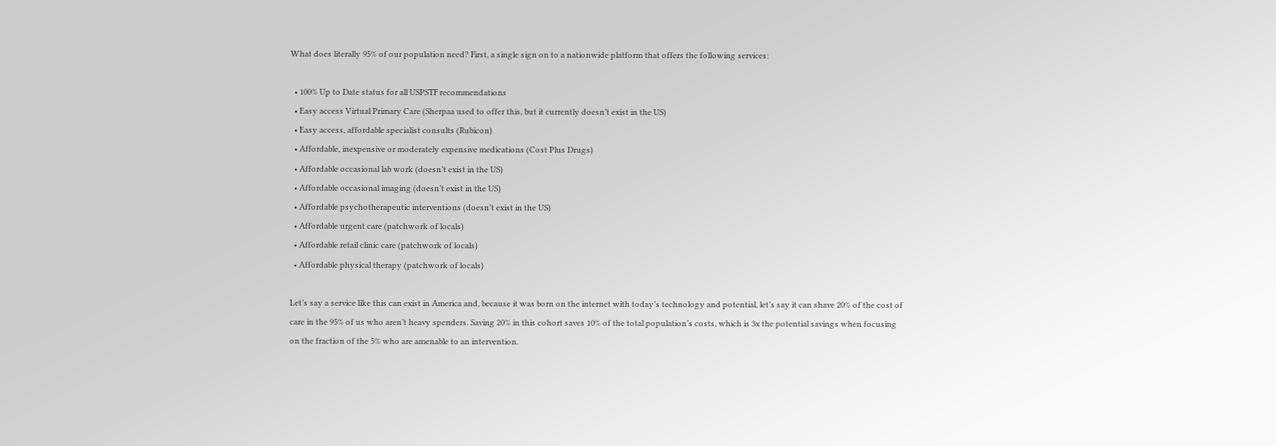What does literally 95% of our population need? First, a single sign on to a nationwide platform that offers the following services:

  • 100% Up to Date status for all USPSTF recommendations
  • Easy access Virtual Primary Care (Sherpaa used to offer this, but it currently doesn’t exist in the US)
  • Easy access, affordable specialist consults (Rubicon)
  • Affordable, inexpensive or moderately expensive medications (Cost Plus Drugs)
  • Affordable occasional lab work (doesn’t exist in the US)
  • Affordable occasional imaging (doesn’t exist in the US)
  • Affordable psychotherapeutic interventions (doesn’t exist in the US)
  • Affordable urgent care (patchwork of locals)
  • Affordable retail clinic care (patchwork of locals)
  • Affordable physical therapy (patchwork of locals)

Let’s say a service like this can exist in America and, because it was born on the internet with today’s technology and potential, let’s say it can shave 20% of the cost of care in the 95% of us who aren’t heavy spenders. Saving 20% in this cohort saves 10% of the total population’s costs, which is 3x the potential savings when focusing on the fraction of the 5% who are amenable to an intervention.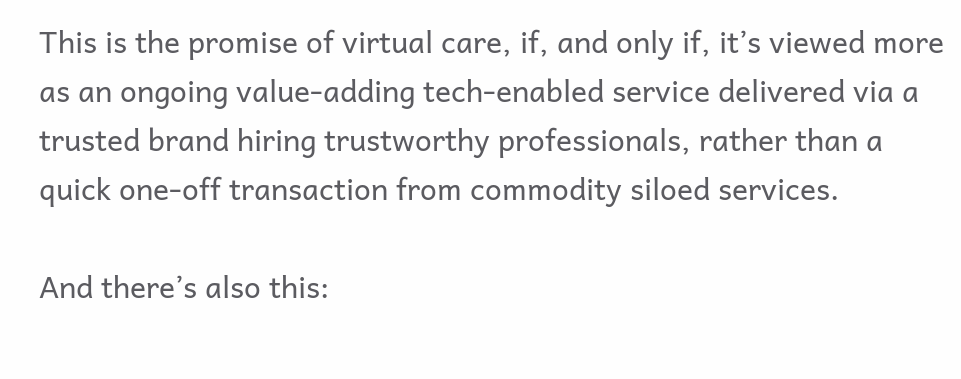This is the promise of virtual care, if, and only if, it’s viewed more as an ongoing value-adding tech-enabled service delivered via a trusted brand hiring trustworthy professionals, rather than a quick one-off transaction from commodity siloed services.

And there’s also this: